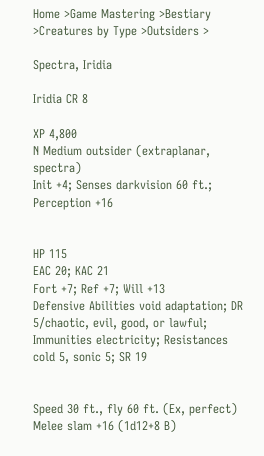Home >Game Mastering >Bestiary >Creatures by Type >Outsiders >

Spectra, Iridia

Iridia CR 8

XP 4,800
N Medium outsider (extraplanar, spectra)
Init +4; Senses darkvision 60 ft.; Perception +16


HP 115
EAC 20; KAC 21
Fort +7; Ref +7; Will +13
Defensive Abilities void adaptation; DR 5/chaotic, evil, good, or lawful;
Immunities electricity; Resistances cold 5, sonic 5; SR 19


Speed 30 ft., fly 60 ft. (Ex, perfect)
Melee slam +16 (1d12+8 B)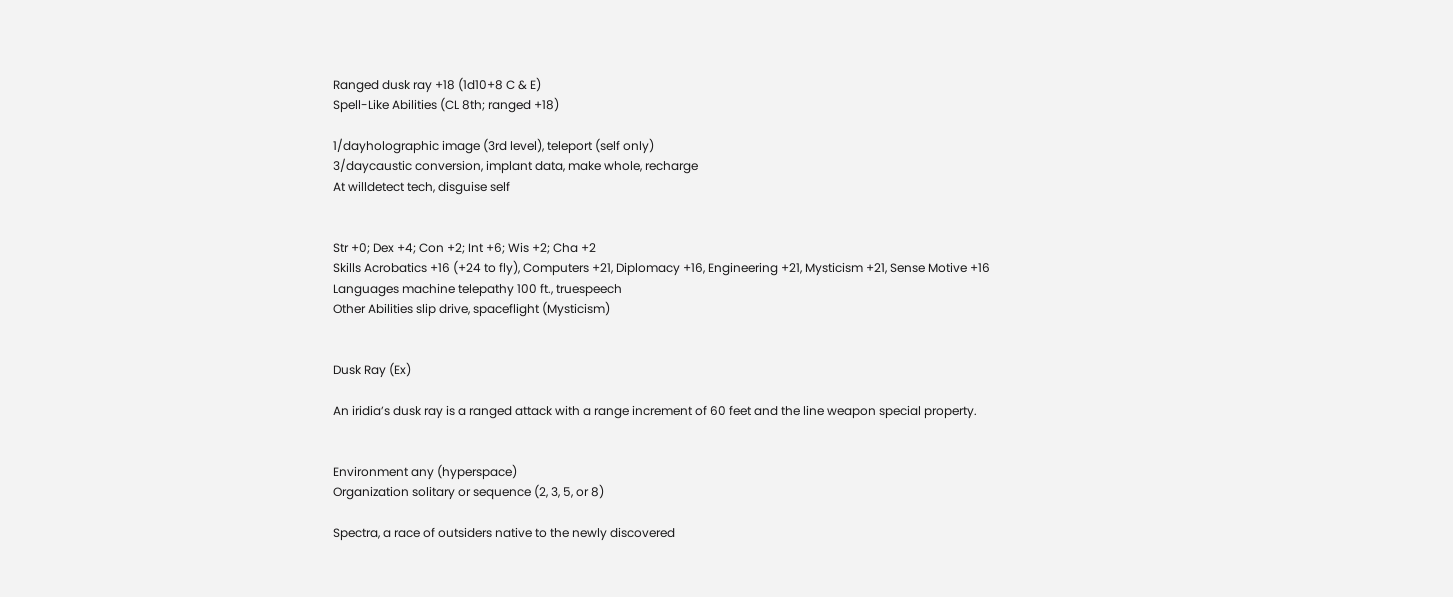Ranged dusk ray +18 (1d10+8 C & E)
Spell-Like Abilities (CL 8th; ranged +18)

1/dayholographic image (3rd level), teleport (self only)
3/daycaustic conversion, implant data, make whole, recharge
At willdetect tech, disguise self


Str +0; Dex +4; Con +2; Int +6; Wis +2; Cha +2
Skills Acrobatics +16 (+24 to fly), Computers +21, Diplomacy +16, Engineering +21, Mysticism +21, Sense Motive +16
Languages machine telepathy 100 ft., truespeech
Other Abilities slip drive, spaceflight (Mysticism)


Dusk Ray (Ex)

An iridia’s dusk ray is a ranged attack with a range increment of 60 feet and the line weapon special property.


Environment any (hyperspace)
Organization solitary or sequence (2, 3, 5, or 8)

Spectra, a race of outsiders native to the newly discovered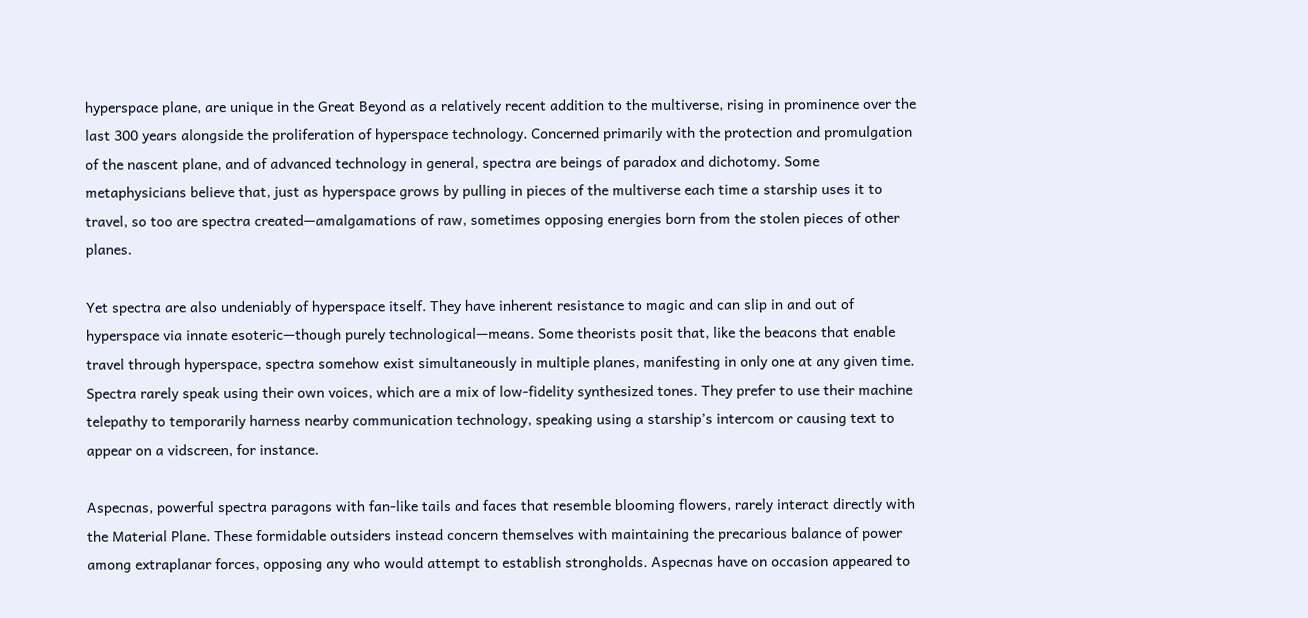hyperspace plane, are unique in the Great Beyond as a relatively recent addition to the multiverse, rising in prominence over the last 300 years alongside the proliferation of hyperspace technology. Concerned primarily with the protection and promulgation of the nascent plane, and of advanced technology in general, spectra are beings of paradox and dichotomy. Some metaphysicians believe that, just as hyperspace grows by pulling in pieces of the multiverse each time a starship uses it to travel, so too are spectra created—amalgamations of raw, sometimes opposing energies born from the stolen pieces of other planes.

Yet spectra are also undeniably of hyperspace itself. They have inherent resistance to magic and can slip in and out of hyperspace via innate esoteric—though purely technological—means. Some theorists posit that, like the beacons that enable travel through hyperspace, spectra somehow exist simultaneously in multiple planes, manifesting in only one at any given time. Spectra rarely speak using their own voices, which are a mix of low-fidelity synthesized tones. They prefer to use their machine telepathy to temporarily harness nearby communication technology, speaking using a starship’s intercom or causing text to appear on a vidscreen, for instance.

Aspecnas, powerful spectra paragons with fan-like tails and faces that resemble blooming flowers, rarely interact directly with the Material Plane. These formidable outsiders instead concern themselves with maintaining the precarious balance of power among extraplanar forces, opposing any who would attempt to establish strongholds. Aspecnas have on occasion appeared to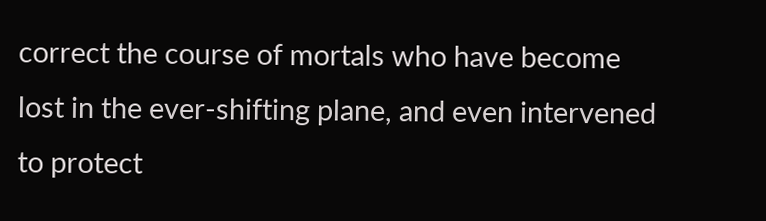correct the course of mortals who have become lost in the ever-shifting plane, and even intervened to protect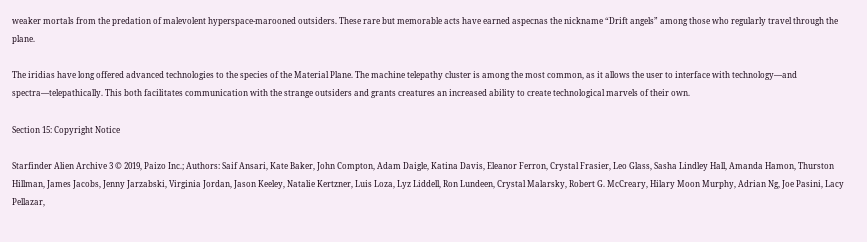weaker mortals from the predation of malevolent hyperspace-marooned outsiders. These rare but memorable acts have earned aspecnas the nickname “Drift angels” among those who regularly travel through the plane.

The iridias have long offered advanced technologies to the species of the Material Plane. The machine telepathy cluster is among the most common, as it allows the user to interface with technology—and spectra—telepathically. This both facilitates communication with the strange outsiders and grants creatures an increased ability to create technological marvels of their own.

Section 15: Copyright Notice

Starfinder Alien Archive 3 © 2019, Paizo Inc.; Authors: Saif Ansari, Kate Baker, John Compton, Adam Daigle, Katina Davis, Eleanor Ferron, Crystal Frasier, Leo Glass, Sasha Lindley Hall, Amanda Hamon, Thurston Hillman, James Jacobs, Jenny Jarzabski, Virginia Jordan, Jason Keeley, Natalie Kertzner, Luis Loza, Lyz Liddell, Ron Lundeen, Crystal Malarsky, Robert G. McCreary, Hilary Moon Murphy, Adrian Ng, Joe Pasini, Lacy Pellazar,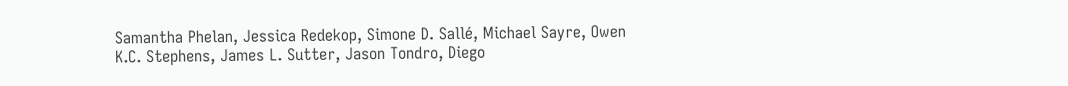Samantha Phelan, Jessica Redekop, Simone D. Sallé, Michael Sayre, Owen K.C. Stephens, James L. Sutter, Jason Tondro, Diego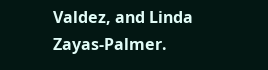Valdez, and Linda Zayas-Palmer.